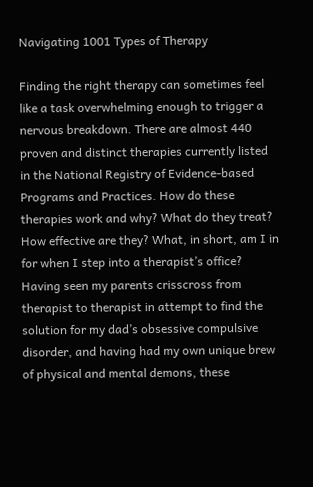Navigating 1001 Types of Therapy

Finding the right therapy can sometimes feel like a task overwhelming enough to trigger a nervous breakdown. There are almost 440 proven and distinct therapies currently listed in the National Registry of Evidence-based Programs and Practices. How do these therapies work and why? What do they treat? How effective are they? What, in short, am I in for when I step into a therapist’s office? Having seen my parents crisscross from therapist to therapist in attempt to find the solution for my dad’s obsessive compulsive disorder, and having had my own unique brew of physical and mental demons, these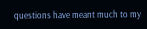questions have meant much to my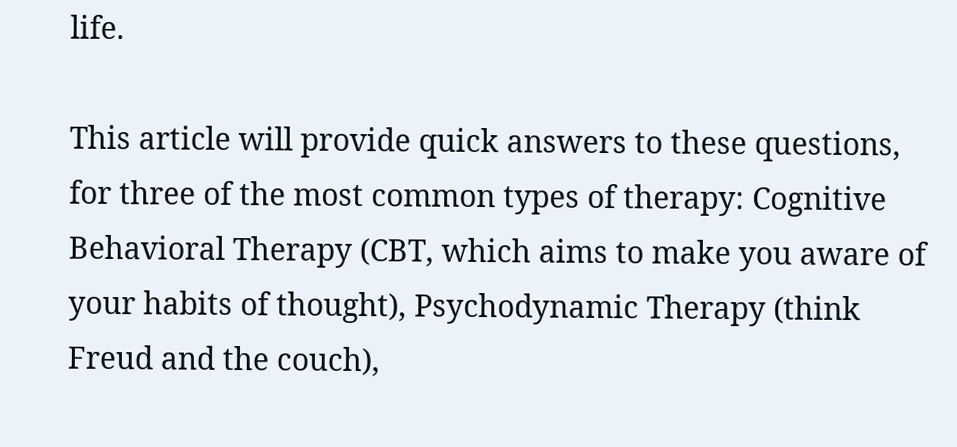life.

This article will provide quick answers to these questions, for three of the most common types of therapy: Cognitive Behavioral Therapy (CBT, which aims to make you aware of your habits of thought), Psychodynamic Therapy (think Freud and the couch),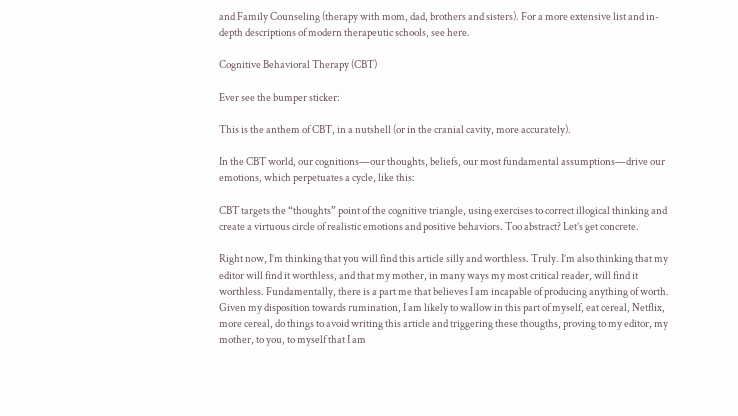and Family Counseling (therapy with mom, dad, brothers and sisters). For a more extensive list and in-depth descriptions of modern therapeutic schools, see here.

Cognitive Behavioral Therapy (CBT)

Ever see the bumper sticker:

This is the anthem of CBT, in a nutshell (or in the cranial cavity, more accurately).

In the CBT world, our cognitions—our thoughts, beliefs, our most fundamental assumptions—drive our emotions, which perpetuates a cycle, like this:

CBT targets the “thoughts” point of the cognitive triangle, using exercises to correct illogical thinking and create a virtuous circle of realistic emotions and positive behaviors. Too abstract? Let’s get concrete.

Right now, I’m thinking that you will find this article silly and worthless. Truly. I’m also thinking that my editor will find it worthless, and that my mother, in many ways my most critical reader, will find it worthless. Fundamentally, there is a part me that believes I am incapable of producing anything of worth. Given my disposition towards rumination, I am likely to wallow in this part of myself, eat cereal, Netflix, more cereal, do things to avoid writing this article and triggering these thougths, proving to my editor, my mother, to you, to myself that I am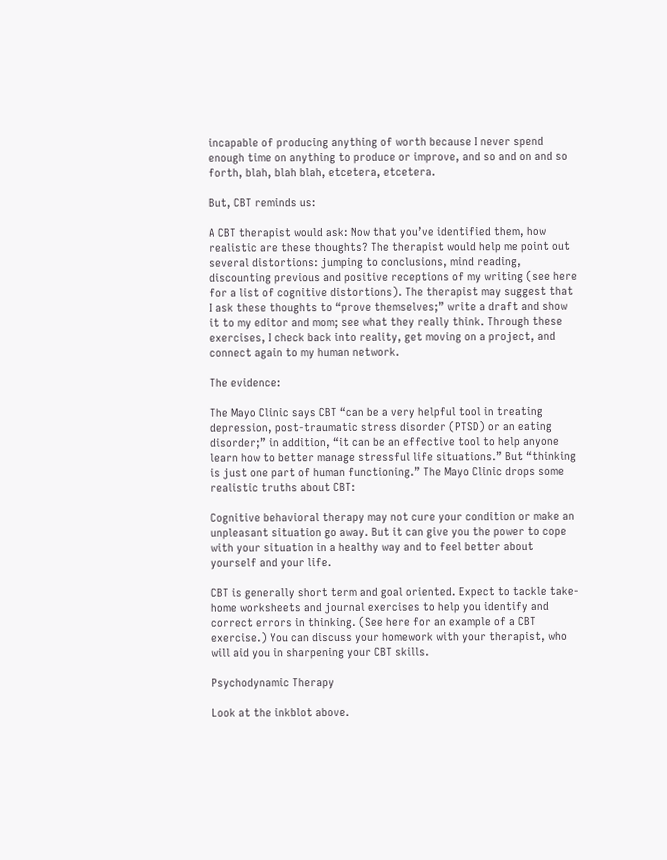incapable of producing anything of worth because I never spend enough time on anything to produce or improve, and so and on and so forth, blah, blah blah, etcetera, etcetera.

But, CBT reminds us:

A CBT therapist would ask: Now that you’ve identified them, how realistic are these thoughts? The therapist would help me point out several distortions: jumping to conclusions, mind reading, discounting previous and positive receptions of my writing (see here for a list of cognitive distortions). The therapist may suggest that I ask these thoughts to “prove themselves;” write a draft and show it to my editor and mom; see what they really think. Through these exercises, I check back into reality, get moving on a project, and connect again to my human network.

The evidence:

The Mayo Clinic says CBT “can be a very helpful tool in treating depression, post-traumatic stress disorder (PTSD) or an eating disorder;” in addition, “it can be an effective tool to help anyone learn how to better manage stressful life situations.” But “thinking is just one part of human functioning.” The Mayo Clinic drops some realistic truths about CBT:

Cognitive behavioral therapy may not cure your condition or make an unpleasant situation go away. But it can give you the power to cope with your situation in a healthy way and to feel better about yourself and your life.

CBT is generally short term and goal oriented. Expect to tackle take-home worksheets and journal exercises to help you identify and correct errors in thinking. (See here for an example of a CBT exercise.) You can discuss your homework with your therapist, who will aid you in sharpening your CBT skills.

Psychodynamic Therapy

Look at the inkblot above.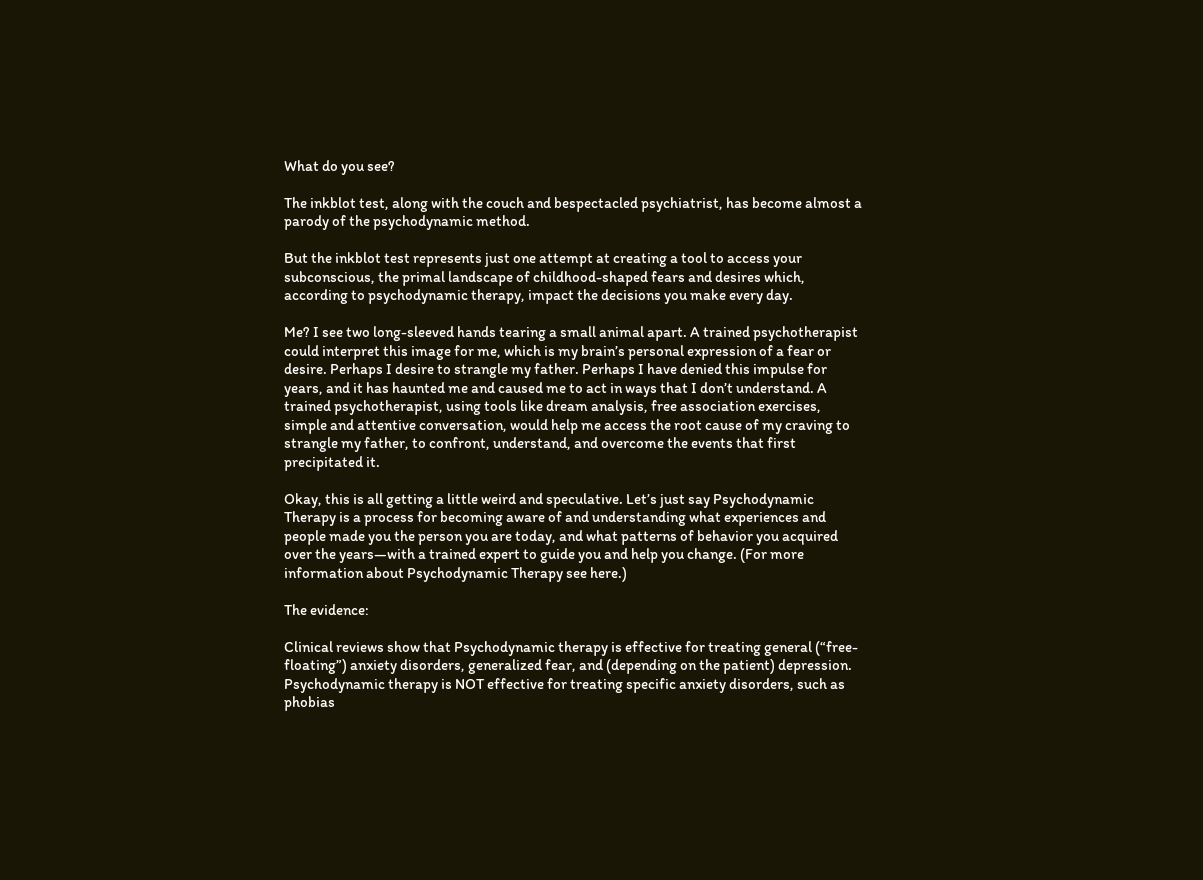What do you see?

The inkblot test, along with the couch and bespectacled psychiatrist, has become almost a parody of the psychodynamic method.

But the inkblot test represents just one attempt at creating a tool to access your subconscious, the primal landscape of childhood-shaped fears and desires which, according to psychodynamic therapy, impact the decisions you make every day.

Me? I see two long-sleeved hands tearing a small animal apart. A trained psychotherapist could interpret this image for me, which is my brain’s personal expression of a fear or desire. Perhaps I desire to strangle my father. Perhaps I have denied this impulse for years, and it has haunted me and caused me to act in ways that I don’t understand. A trained psychotherapist, using tools like dream analysis, free association exercises, simple and attentive conversation, would help me access the root cause of my craving to strangle my father, to confront, understand, and overcome the events that first precipitated it.

Okay, this is all getting a little weird and speculative. Let’s just say Psychodynamic Therapy is a process for becoming aware of and understanding what experiences and people made you the person you are today, and what patterns of behavior you acquired over the years—with a trained expert to guide you and help you change. (For more information about Psychodynamic Therapy see here.)

The evidence:

Clinical reviews show that Psychodynamic therapy is effective for treating general (“free-floating”) anxiety disorders, generalized fear, and (depending on the patient) depression. Psychodynamic therapy is NOT effective for treating specific anxiety disorders, such as phobias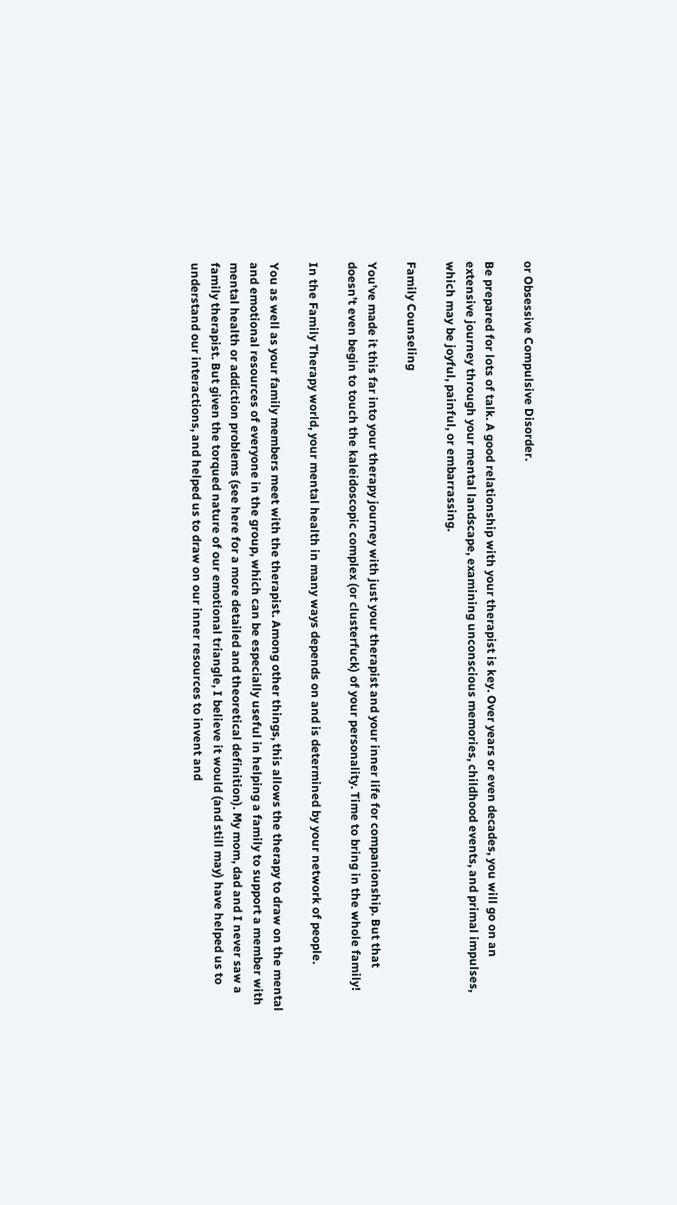or Obsessive Compulsive Disorder.

Be prepared for lots of talk. A good relationship with your therapist is key. Over years or even decades, you will go on an extensive journey through your mental landscape, examining unconscious memories, childhood events, and primal impulses, which may be joyful, painful, or embarrassing.

Family Counseling

You’ve made it this far into your therapy journey with just your therapist and your inner life for companionship. But that doesn’t even begin to touch the kaleidoscopic complex (or clusterfuck) of your personality. Time to bring in the whole family!

In the Family Therapy world, your mental health in many ways depends on and is determined by your network of people.

You as well as your family members meet with the therapist. Among other things, this allows the therapy to draw on the mental and emotional resources of everyone in the group, which can be especially useful in helping a family to support a member with mental health or addiction problems (see here for a more detailed and theoretical definition). My mom, dad and I never saw a family therapist. But given the torqued nature of our emotional triangle, I believe it would (and still may) have helped us to understand our interactions, and helped us to draw on our inner resources to invent and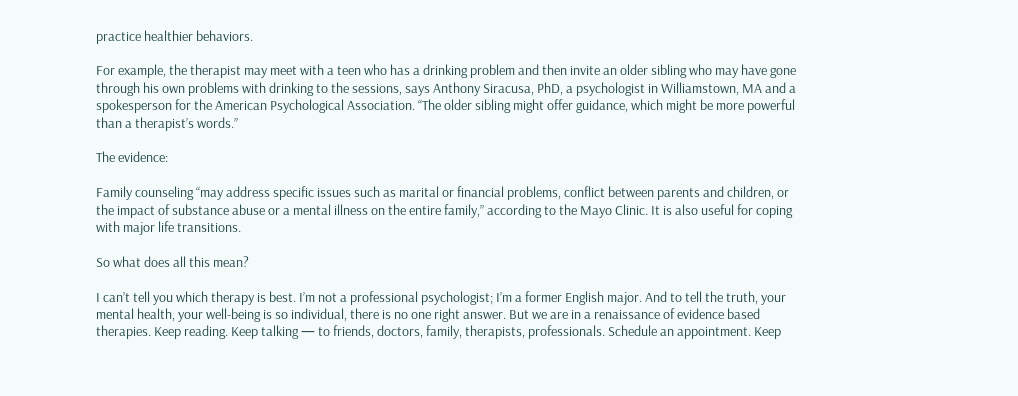practice healthier behaviors.

For example, the therapist may meet with a teen who has a drinking problem and then invite an older sibling who may have gone through his own problems with drinking to the sessions, says Anthony Siracusa, PhD, a psychologist in Williamstown, MA and a spokesperson for the American Psychological Association. “The older sibling might offer guidance, which might be more powerful than a therapist’s words.”

The evidence:

Family counseling “may address specific issues such as marital or financial problems, conflict between parents and children, or the impact of substance abuse or a mental illness on the entire family,” according to the Mayo Clinic. It is also useful for coping with major life transitions.

So what does all this mean?

I can’t tell you which therapy is best. I’m not a professional psychologist; I’m a former English major. And to tell the truth, your mental health, your well-being is so individual, there is no one right answer. But we are in a renaissance of evidence based therapies. Keep reading. Keep talking — to friends, doctors, family, therapists, professionals. Schedule an appointment. Keep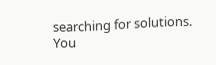searching for solutions. You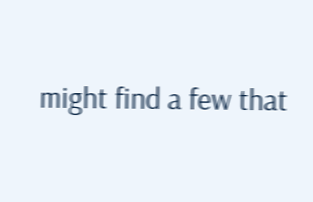might find a few that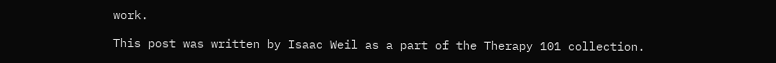work.

This post was written by Isaac Weil as a part of the Therapy 101 collection.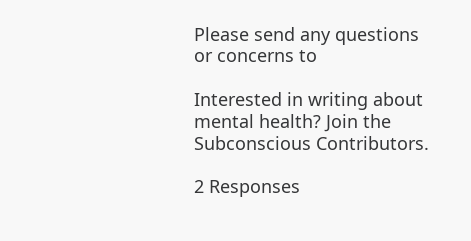Please send any questions or concerns to

Interested in writing about mental health? Join the Subconscious Contributors.

2 Responses